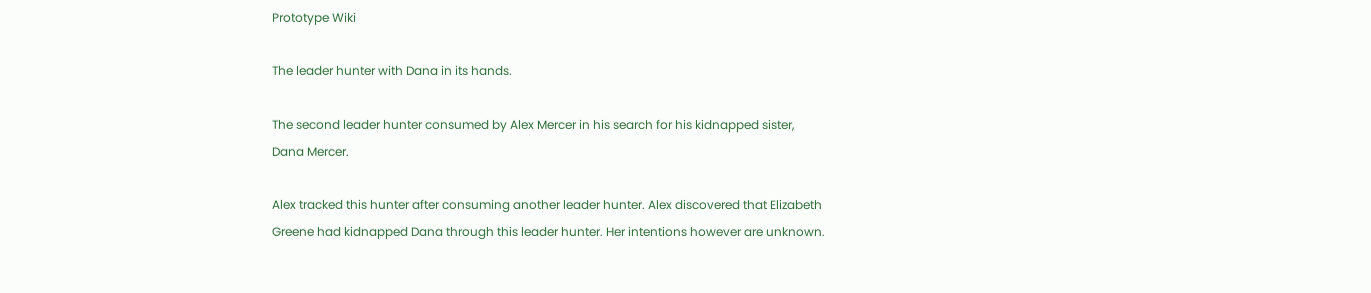Prototype Wiki

The leader hunter with Dana in its hands.

The second leader hunter consumed by Alex Mercer in his search for his kidnapped sister, Dana Mercer.

Alex tracked this hunter after consuming another leader hunter. Alex discovered that Elizabeth Greene had kidnapped Dana through this leader hunter. Her intentions however are unknown.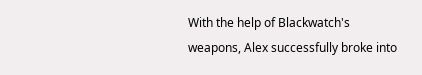With the help of Blackwatch's weapons, Alex successfully broke into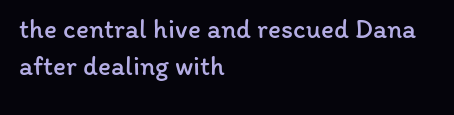the central hive and rescued Dana after dealing with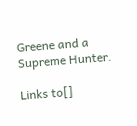Greene and a Supreme Hunter.

Links to[]